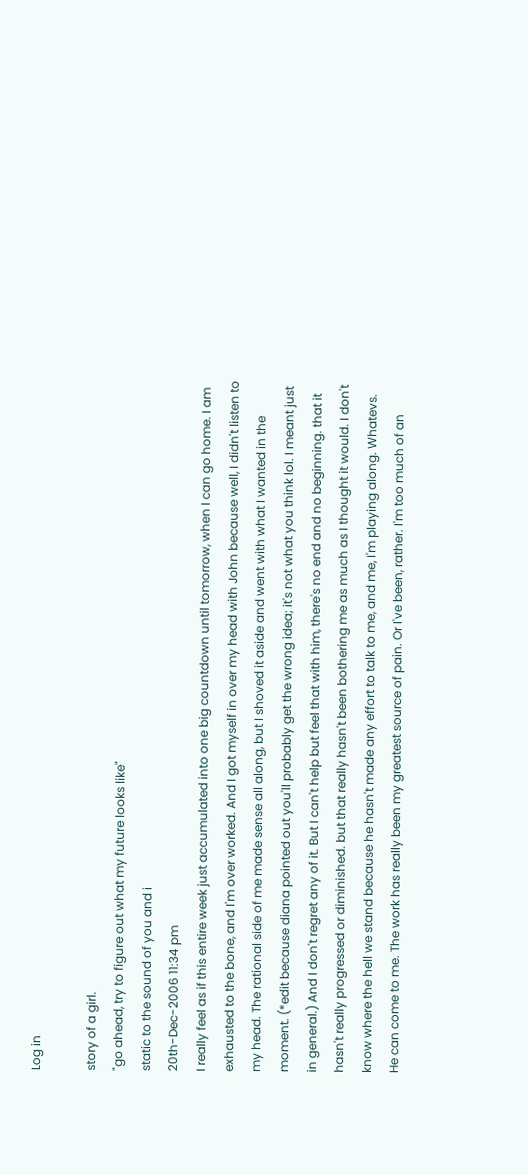Log in

story of a girl.
"go ahead, try to figure out what my future looks like"
static to the sound of you and i
20th-Dec-2006 11:34 pm
I really feel as if this entire week just accumulated into one big countdown until tomorrow, when I can go home. I am exhausted to the bone, and I'm over worked. And I got myself in over my head with John because well, I didn't listen to my head. The rational side of me made sense all along, but I shoved it aside and went with what I wanted in the moment. (*edit because diana pointed out you'll probably get the wrong idea; it's not what you think lol. I meant just in general.) And I don't regret any of it. But I can't help but feel that with him, there's no end and no beginning. that it hasn't really progressed or diminished. but that really hasn't been bothering me as much as I thought it would. I don't know where the hell we stand because he hasn't made any effort to talk to me, and me, I'm playing along. Whatevs. He can come to me. The work has really been my greatest source of pain. Or I've been, rather. I'm too much of an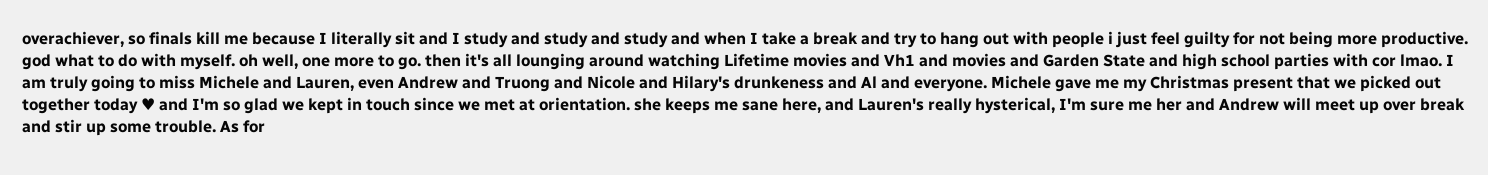overachiever, so finals kill me because I literally sit and I study and study and study and when I take a break and try to hang out with people i just feel guilty for not being more productive. god what to do with myself. oh well, one more to go. then it's all lounging around watching Lifetime movies and Vh1 and movies and Garden State and high school parties with cor lmao. I am truly going to miss Michele and Lauren, even Andrew and Truong and Nicole and Hilary's drunkeness and Al and everyone. Michele gave me my Christmas present that we picked out together today ♥ and I'm so glad we kept in touch since we met at orientation. she keeps me sane here, and Lauren's really hysterical, I'm sure me her and Andrew will meet up over break and stir up some trouble. As for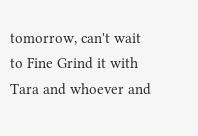tomorrow, can't wait to Fine Grind it with Tara and whoever and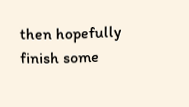then hopefully finish some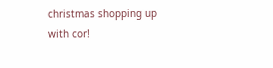christmas shopping up with cor!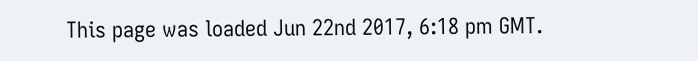This page was loaded Jun 22nd 2017, 6:18 pm GMT.